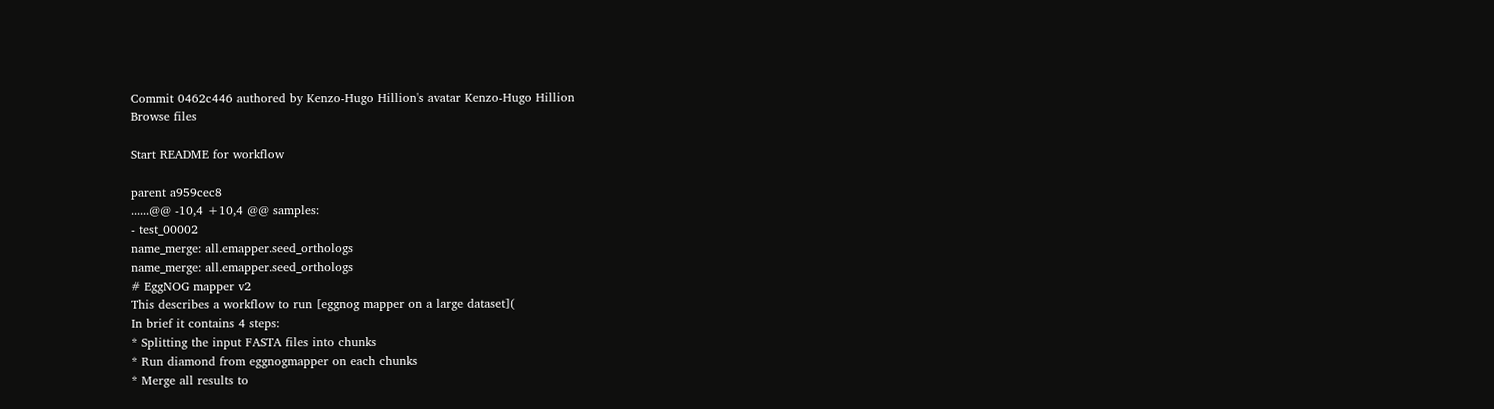Commit 0462c446 authored by Kenzo-Hugo Hillion's avatar Kenzo-Hugo Hillion
Browse files

Start README for workflow

parent a959cec8
......@@ -10,4 +10,4 @@ samples:
- test_00002
name_merge: all.emapper.seed_orthologs
name_merge: all.emapper.seed_orthologs
# EggNOG mapper v2
This describes a workflow to run [eggnog mapper on a large dataset](
In brief it contains 4 steps:
* Splitting the input FASTA files into chunks
* Run diamond from eggnogmapper on each chunks
* Merge all results to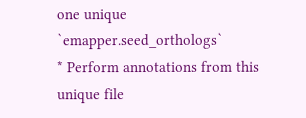one unique `emapper.seed_orthologs`
* Perform annotations from this unique file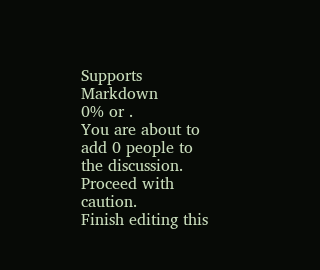Supports Markdown
0% or .
You are about to add 0 people to the discussion. Proceed with caution.
Finish editing this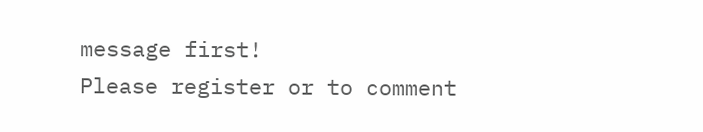message first!
Please register or to comment